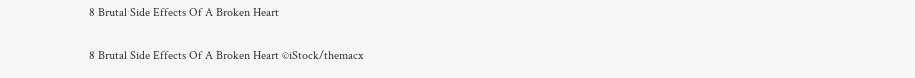8 Brutal Side Effects Of A Broken Heart

8 Brutal Side Effects Of A Broken Heart ©iStock/themacx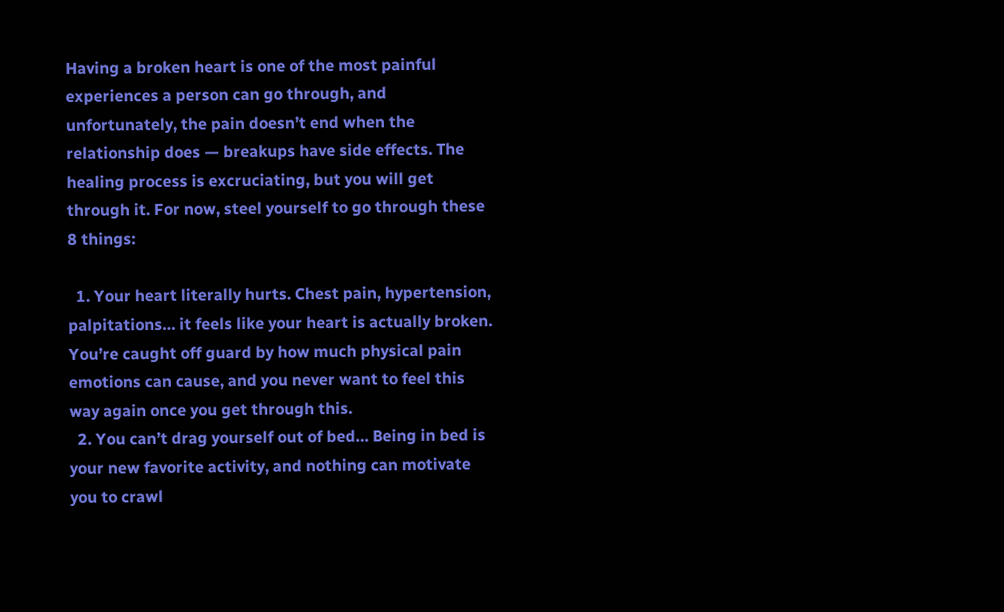Having a broken heart is one of the most painful experiences a person can go through, and unfortunately, the pain doesn’t end when the relationship does — breakups have side effects. The healing process is excruciating, but you will get through it. For now, steel yourself to go through these 8 things:

  1. Your heart literally hurts. Chest pain, hypertension, palpitations… it feels like your heart is actually broken. You’re caught off guard by how much physical pain emotions can cause, and you never want to feel this way again once you get through this.
  2. You can’t drag yourself out of bed… Being in bed is your new favorite activity, and nothing can motivate you to crawl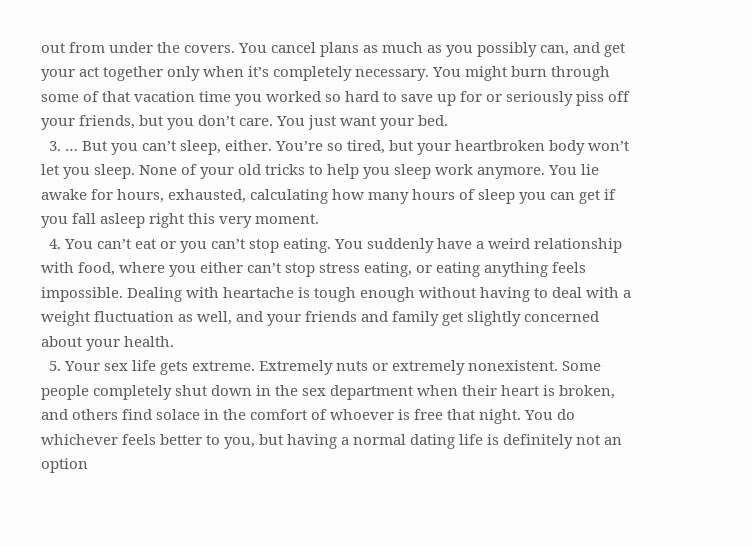out from under the covers. You cancel plans as much as you possibly can, and get your act together only when it’s completely necessary. You might burn through some of that vacation time you worked so hard to save up for or seriously piss off your friends, but you don’t care. You just want your bed.
  3. … But you can’t sleep, either. You’re so tired, but your heartbroken body won’t let you sleep. None of your old tricks to help you sleep work anymore. You lie awake for hours, exhausted, calculating how many hours of sleep you can get if you fall asleep right this very moment.
  4. You can’t eat or you can’t stop eating. You suddenly have a weird relationship with food, where you either can’t stop stress eating, or eating anything feels impossible. Dealing with heartache is tough enough without having to deal with a weight fluctuation as well, and your friends and family get slightly concerned about your health.
  5. Your sex life gets extreme. Extremely nuts or extremely nonexistent. Some people completely shut down in the sex department when their heart is broken, and others find solace in the comfort of whoever is free that night. You do whichever feels better to you, but having a normal dating life is definitely not an option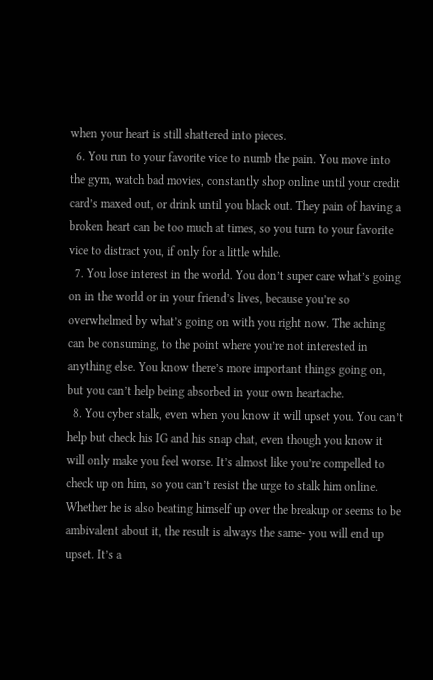when your heart is still shattered into pieces.
  6. You run to your favorite vice to numb the pain. You move into the gym, watch bad movies, constantly shop online until your credit card’s maxed out, or drink until you black out. They pain of having a broken heart can be too much at times, so you turn to your favorite vice to distract you, if only for a little while.
  7. You lose interest in the world. You don’t super care what’s going on in the world or in your friend’s lives, because you’re so overwhelmed by what’s going on with you right now. The aching can be consuming, to the point where you’re not interested in anything else. You know there’s more important things going on, but you can’t help being absorbed in your own heartache.
  8. You cyber stalk, even when you know it will upset you. You can’t help but check his IG and his snap chat, even though you know it will only make you feel worse. It’s almost like you’re compelled to check up on him, so you can’t resist the urge to stalk him online. Whether he is also beating himself up over the breakup or seems to be ambivalent about it, the result is always the same- you will end up upset. It’s a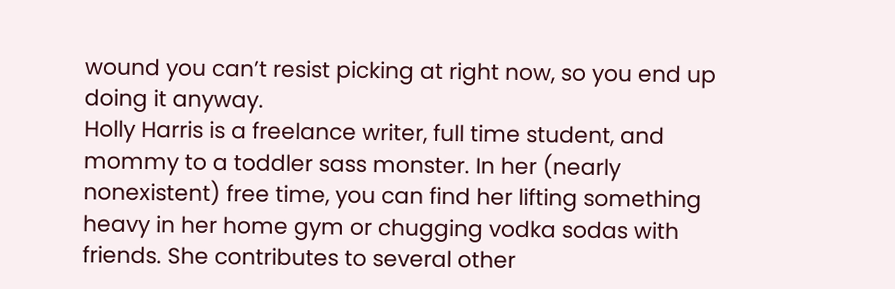wound you can’t resist picking at right now, so you end up doing it anyway.
Holly Harris is a freelance writer, full time student, and mommy to a toddler sass monster. In her (nearly nonexistent) free time, you can find her lifting something heavy in her home gym or chugging vodka sodas with friends. She contributes to several other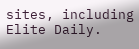sites, including Elite Daily.